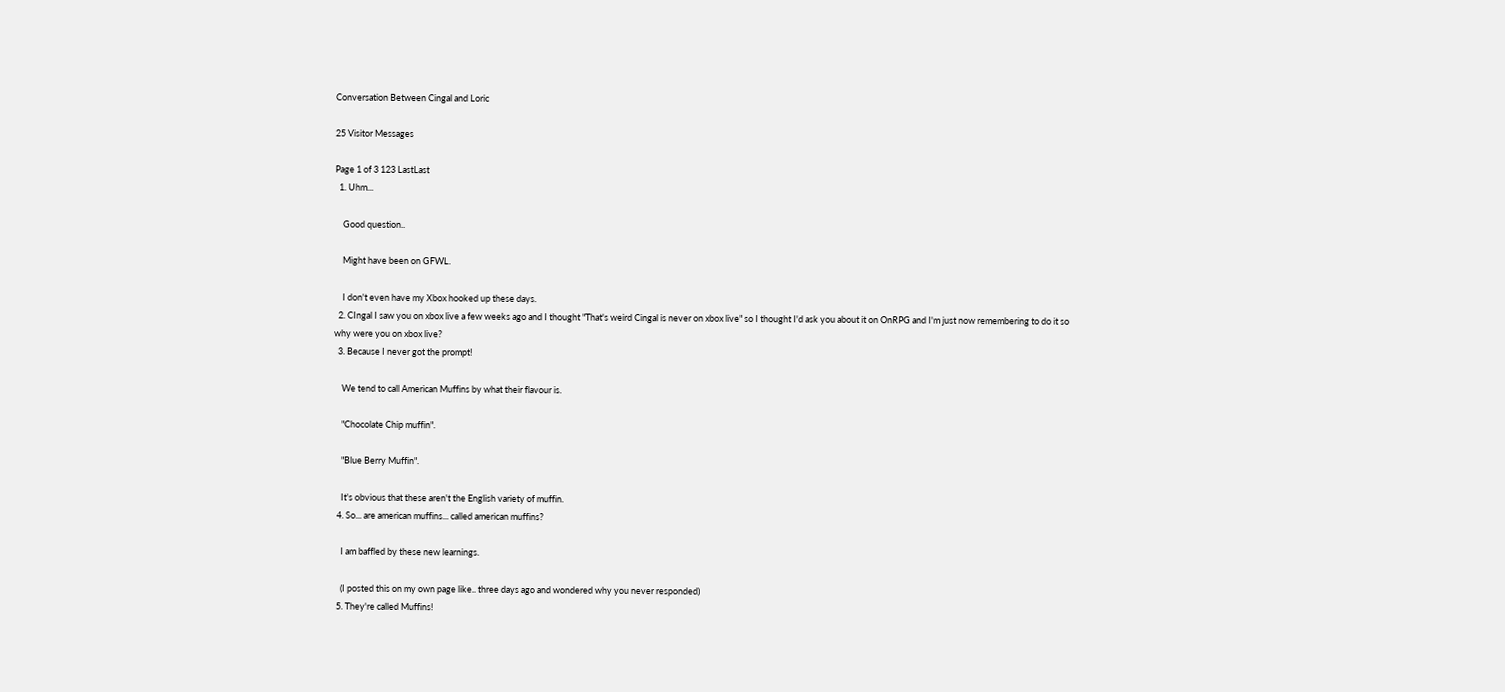Conversation Between Cingal and Loric

25 Visitor Messages

Page 1 of 3 123 LastLast
  1. Uhm...

    Good question..

    Might have been on GFWL.

    I don't even have my Xbox hooked up these days.
  2. CIngal I saw you on xbox live a few weeks ago and I thought "That's weird Cingal is never on xbox live" so I thought I'd ask you about it on OnRPG and I'm just now remembering to do it so why were you on xbox live?
  3. Because I never got the prompt!

    We tend to call American Muffins by what their flavour is.

    "Chocolate Chip muffin".

    "Blue Berry Muffin".

    It's obvious that these aren't the English variety of muffin.
  4. So... are american muffins... called american muffins?

    I am baffled by these new learnings.

    (I posted this on my own page like.. three days ago and wondered why you never responded)
  5. They're called Muffins!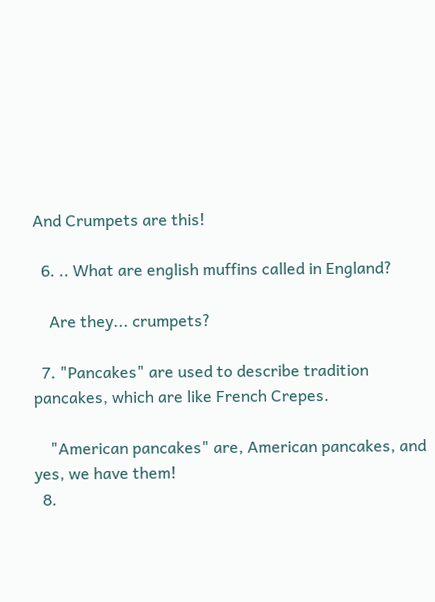And Crumpets are this!

  6. .. What are english muffins called in England?

    Are they... crumpets?

  7. "Pancakes" are used to describe tradition pancakes, which are like French Crepes.

    "American pancakes" are, American pancakes, and yes, we have them!
  8.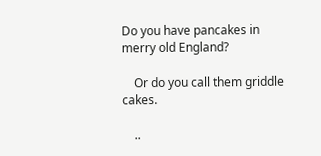Do you have pancakes in merry old England?

    Or do you call them griddle cakes.

    ..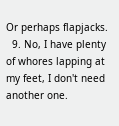Or perhaps flapjacks.
  9. No, I have plenty of whores lapping at my feet, I don't need another one.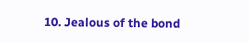10. Jealous of the bond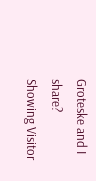Groteske and I share?
Showing Visitor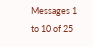Messages 1 to 10 of 25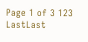Page 1 of 3 123 LastLast